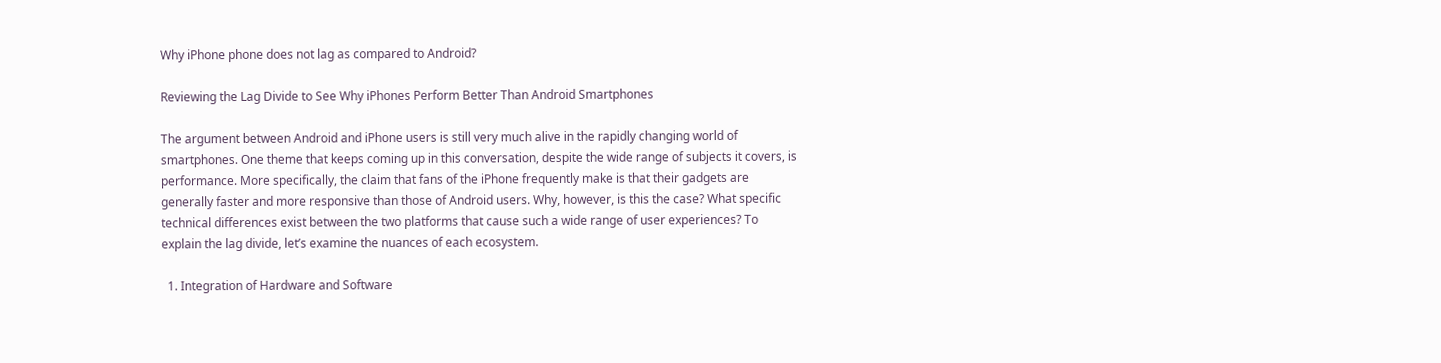Why iPhone phone does not lag as compared to Android?

Reviewing the Lag Divide to See Why iPhones Perform Better Than Android Smartphones

The argument between Android and iPhone users is still very much alive in the rapidly changing world of smartphones. One theme that keeps coming up in this conversation, despite the wide range of subjects it covers, is performance. More specifically, the claim that fans of the iPhone frequently make is that their gadgets are generally faster and more responsive than those of Android users. Why, however, is this the case? What specific technical differences exist between the two platforms that cause such a wide range of user experiences? To explain the lag divide, let’s examine the nuances of each ecosystem.

  1. Integration of Hardware and Software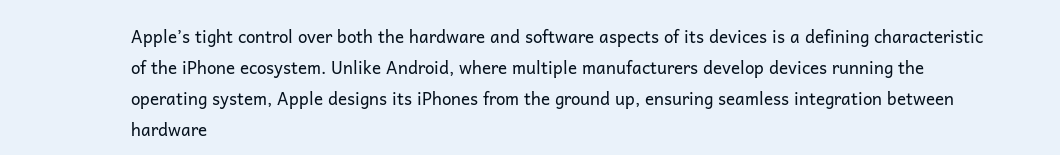Apple’s tight control over both the hardware and software aspects of its devices is a defining characteristic of the iPhone ecosystem. Unlike Android, where multiple manufacturers develop devices running the operating system, Apple designs its iPhones from the ground up, ensuring seamless integration between hardware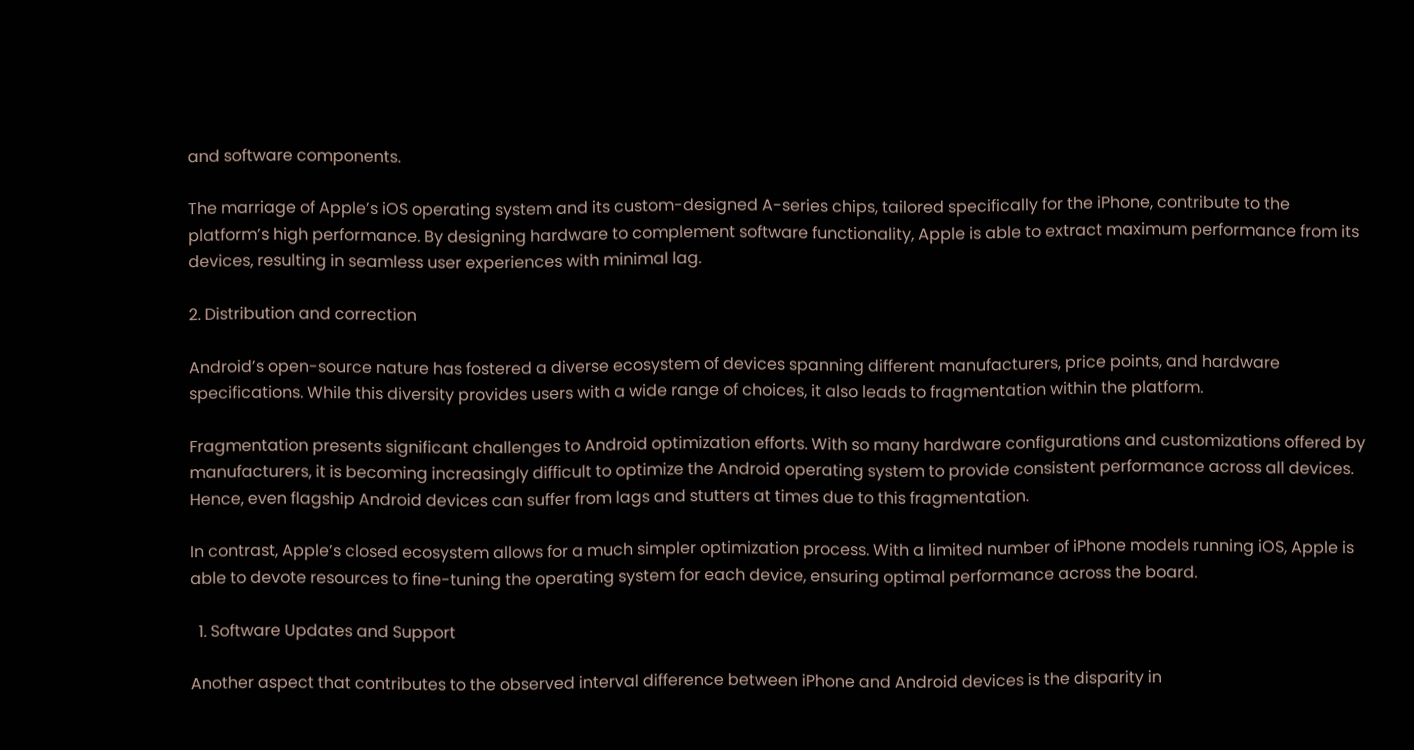and software components.

The marriage of Apple’s iOS operating system and its custom-designed A-series chips, tailored specifically for the iPhone, contribute to the platform’s high performance. By designing hardware to complement software functionality, Apple is able to extract maximum performance from its devices, resulting in seamless user experiences with minimal lag.

2. Distribution and correction

Android’s open-source nature has fostered a diverse ecosystem of devices spanning different manufacturers, price points, and hardware specifications. While this diversity provides users with a wide range of choices, it also leads to fragmentation within the platform.

Fragmentation presents significant challenges to Android optimization efforts. With so many hardware configurations and customizations offered by manufacturers, it is becoming increasingly difficult to optimize the Android operating system to provide consistent performance across all devices. Hence, even flagship Android devices can suffer from lags and stutters at times due to this fragmentation.

In contrast, Apple’s closed ecosystem allows for a much simpler optimization process. With a limited number of iPhone models running iOS, Apple is able to devote resources to fine-tuning the operating system for each device, ensuring optimal performance across the board.

  1. Software Updates and Support

Another aspect that contributes to the observed interval difference between iPhone and Android devices is the disparity in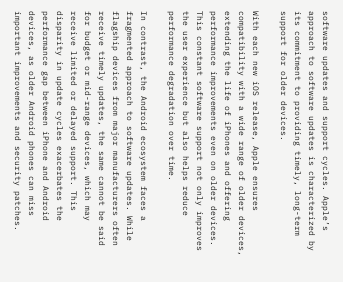software updates and support cycles. Apple’s approach to software updates is characterized by its commitment to providing timely, long-term support for older devices.

With each new iOS release, Apple ensures compatibility with a wide range of older devices, extending the life of iPhones and offering performance improvements even on older devices. This constant software support not only improves the user experience but also helps reduce performance degradation over time.

In contrast, the Android ecosystem faces a fragmented approach to software updates. While flagship devices from major manufacturers often receive timely updates, the same cannot be said for budget or mid-range devices, which may receive limited or delayed support. This disparity in update cycles exacerbates the performance gap between iPhone and Android devices, as older Android phones can miss important improvements and security patches.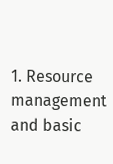1. Resource management and basic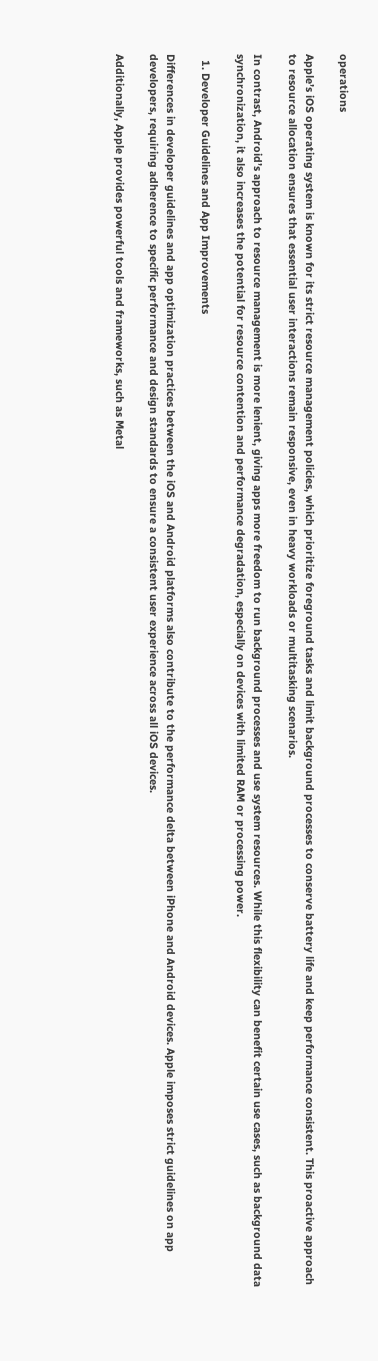operations

Apple’s iOS operating system is known for its strict resource management policies, which prioritize foreground tasks and limit background processes to conserve battery life and keep performance consistent. This proactive approach to resource allocation ensures that essential user interactions remain responsive, even in heavy workloads or multitasking scenarios.

In contrast, Android’s approach to resource management is more lenient, giving apps more freedom to run background processes and use system resources. While this flexibility can benefit certain use cases, such as background data synchronization, it also increases the potential for resource contention and performance degradation, especially on devices with limited RAM or processing power.

  1. Developer Guidelines and App Improvements

Differences in developer guidelines and app optimization practices between the iOS and Android platforms also contribute to the performance delta between iPhone and Android devices. Apple imposes strict guidelines on app developers, requiring adherence to specific performance and design standards to ensure a consistent user experience across all iOS devices.

Additionally, Apple provides powerful tools and frameworks, such as Metal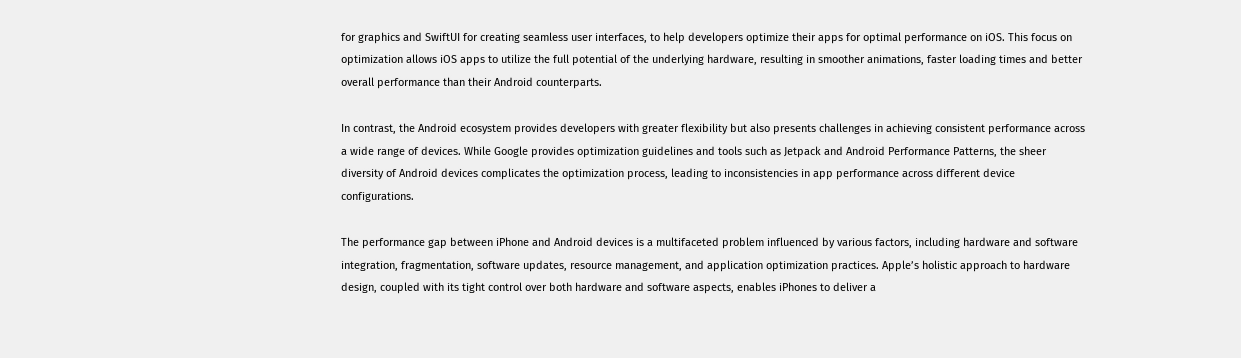for graphics and SwiftUI for creating seamless user interfaces, to help developers optimize their apps for optimal performance on iOS. This focus on optimization allows iOS apps to utilize the full potential of the underlying hardware, resulting in smoother animations, faster loading times and better overall performance than their Android counterparts.

In contrast, the Android ecosystem provides developers with greater flexibility but also presents challenges in achieving consistent performance across a wide range of devices. While Google provides optimization guidelines and tools such as Jetpack and Android Performance Patterns, the sheer diversity of Android devices complicates the optimization process, leading to inconsistencies in app performance across different device configurations.

The performance gap between iPhone and Android devices is a multifaceted problem influenced by various factors, including hardware and software integration, fragmentation, software updates, resource management, and application optimization practices. Apple’s holistic approach to hardware design, coupled with its tight control over both hardware and software aspects, enables iPhones to deliver a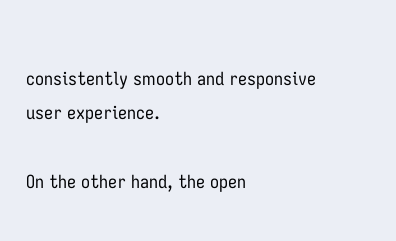consistently smooth and responsive user experience.

On the other hand, the open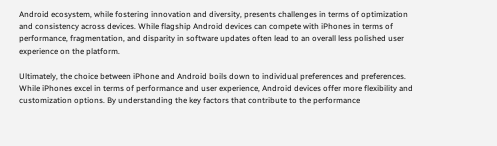Android ecosystem, while fostering innovation and diversity, presents challenges in terms of optimization and consistency across devices. While flagship Android devices can compete with iPhones in terms of performance, fragmentation, and disparity in software updates often lead to an overall less polished user experience on the platform.

Ultimately, the choice between iPhone and Android boils down to individual preferences and preferences. While iPhones excel in terms of performance and user experience, Android devices offer more flexibility and customization options. By understanding the key factors that contribute to the performance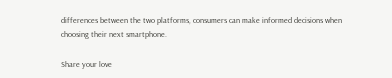differences between the two platforms, consumers can make informed decisions when choosing their next smartphone.

Share your love